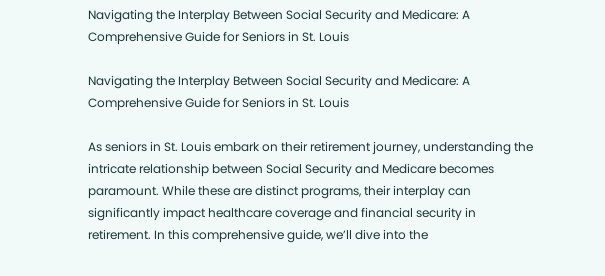Navigating the Interplay Between Social Security and Medicare: A Comprehensive Guide for Seniors in St. Louis

Navigating the Interplay Between Social Security and Medicare: A Comprehensive Guide for Seniors in St. Louis

As seniors in St. Louis embark on their retirement journey, understanding the intricate relationship between Social Security and Medicare becomes paramount. While these are distinct programs, their interplay can significantly impact healthcare coverage and financial security in retirement. In this comprehensive guide, we’ll dive into the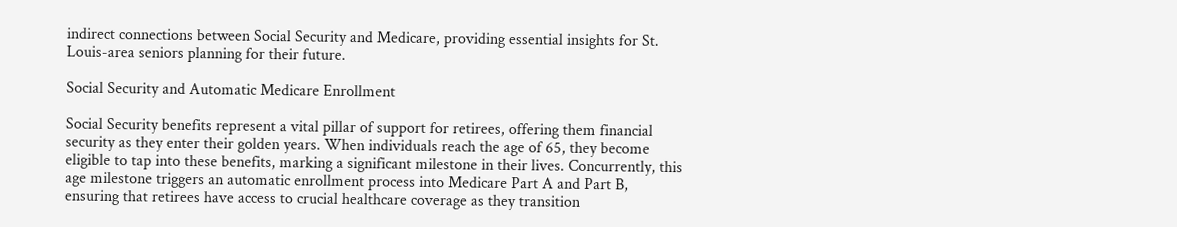indirect connections between Social Security and Medicare, providing essential insights for St. Louis-area seniors planning for their future.

Social Security and Automatic Medicare Enrollment

Social Security benefits represent a vital pillar of support for retirees, offering them financial security as they enter their golden years. When individuals reach the age of 65, they become eligible to tap into these benefits, marking a significant milestone in their lives. Concurrently, this age milestone triggers an automatic enrollment process into Medicare Part A and Part B, ensuring that retirees have access to crucial healthcare coverage as they transition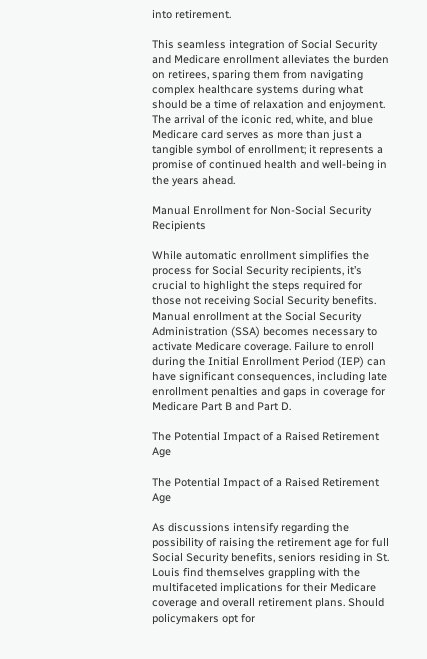into retirement.

This seamless integration of Social Security and Medicare enrollment alleviates the burden on retirees, sparing them from navigating complex healthcare systems during what should be a time of relaxation and enjoyment. The arrival of the iconic red, white, and blue Medicare card serves as more than just a tangible symbol of enrollment; it represents a promise of continued health and well-being in the years ahead.

Manual Enrollment for Non-Social Security Recipients

While automatic enrollment simplifies the process for Social Security recipients, it’s crucial to highlight the steps required for those not receiving Social Security benefits. Manual enrollment at the Social Security Administration (SSA) becomes necessary to activate Medicare coverage. Failure to enroll during the Initial Enrollment Period (IEP) can have significant consequences, including late enrollment penalties and gaps in coverage for Medicare Part B and Part D.

The Potential Impact of a Raised Retirement Age

The Potential Impact of a Raised Retirement Age

As discussions intensify regarding the possibility of raising the retirement age for full Social Security benefits, seniors residing in St. Louis find themselves grappling with the multifaceted implications for their Medicare coverage and overall retirement plans. Should policymakers opt for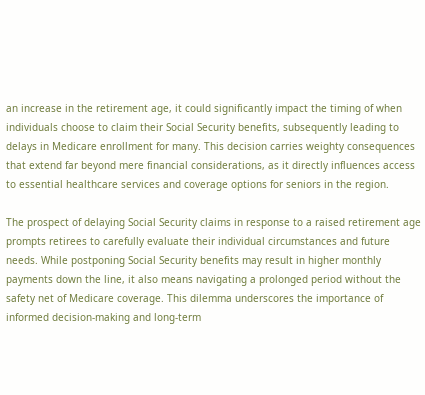an increase in the retirement age, it could significantly impact the timing of when individuals choose to claim their Social Security benefits, subsequently leading to delays in Medicare enrollment for many. This decision carries weighty consequences that extend far beyond mere financial considerations, as it directly influences access to essential healthcare services and coverage options for seniors in the region.

The prospect of delaying Social Security claims in response to a raised retirement age prompts retirees to carefully evaluate their individual circumstances and future needs. While postponing Social Security benefits may result in higher monthly payments down the line, it also means navigating a prolonged period without the safety net of Medicare coverage. This dilemma underscores the importance of informed decision-making and long-term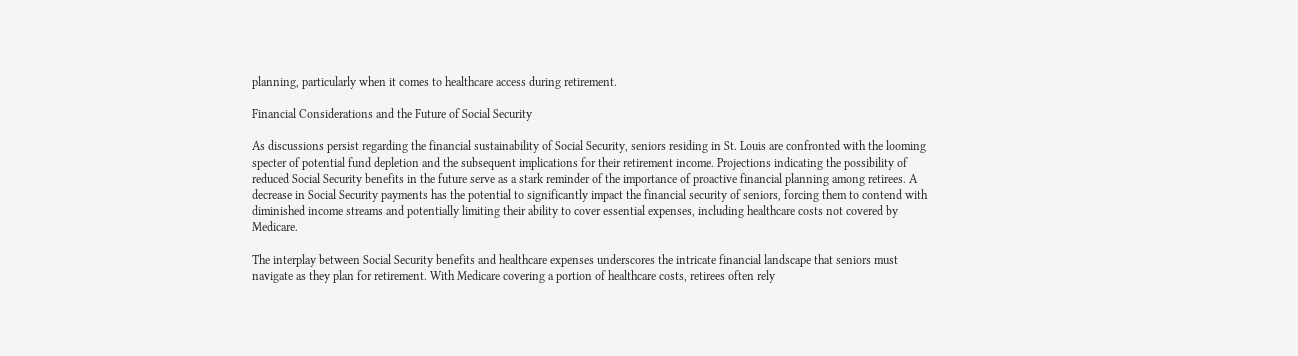planning, particularly when it comes to healthcare access during retirement.

Financial Considerations and the Future of Social Security

As discussions persist regarding the financial sustainability of Social Security, seniors residing in St. Louis are confronted with the looming specter of potential fund depletion and the subsequent implications for their retirement income. Projections indicating the possibility of reduced Social Security benefits in the future serve as a stark reminder of the importance of proactive financial planning among retirees. A decrease in Social Security payments has the potential to significantly impact the financial security of seniors, forcing them to contend with diminished income streams and potentially limiting their ability to cover essential expenses, including healthcare costs not covered by Medicare.

The interplay between Social Security benefits and healthcare expenses underscores the intricate financial landscape that seniors must navigate as they plan for retirement. With Medicare covering a portion of healthcare costs, retirees often rely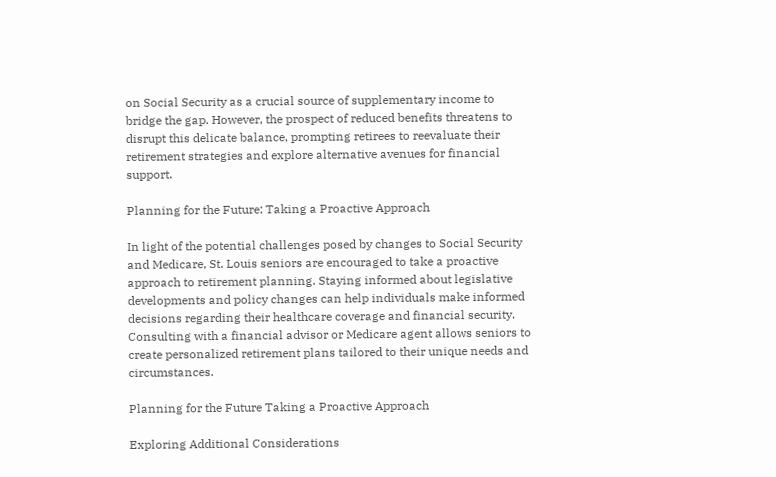on Social Security as a crucial source of supplementary income to bridge the gap. However, the prospect of reduced benefits threatens to disrupt this delicate balance, prompting retirees to reevaluate their retirement strategies and explore alternative avenues for financial support.

Planning for the Future: Taking a Proactive Approach

In light of the potential challenges posed by changes to Social Security and Medicare, St. Louis seniors are encouraged to take a proactive approach to retirement planning. Staying informed about legislative developments and policy changes can help individuals make informed decisions regarding their healthcare coverage and financial security. Consulting with a financial advisor or Medicare agent allows seniors to create personalized retirement plans tailored to their unique needs and circumstances.

Planning for the Future Taking a Proactive Approach

Exploring Additional Considerations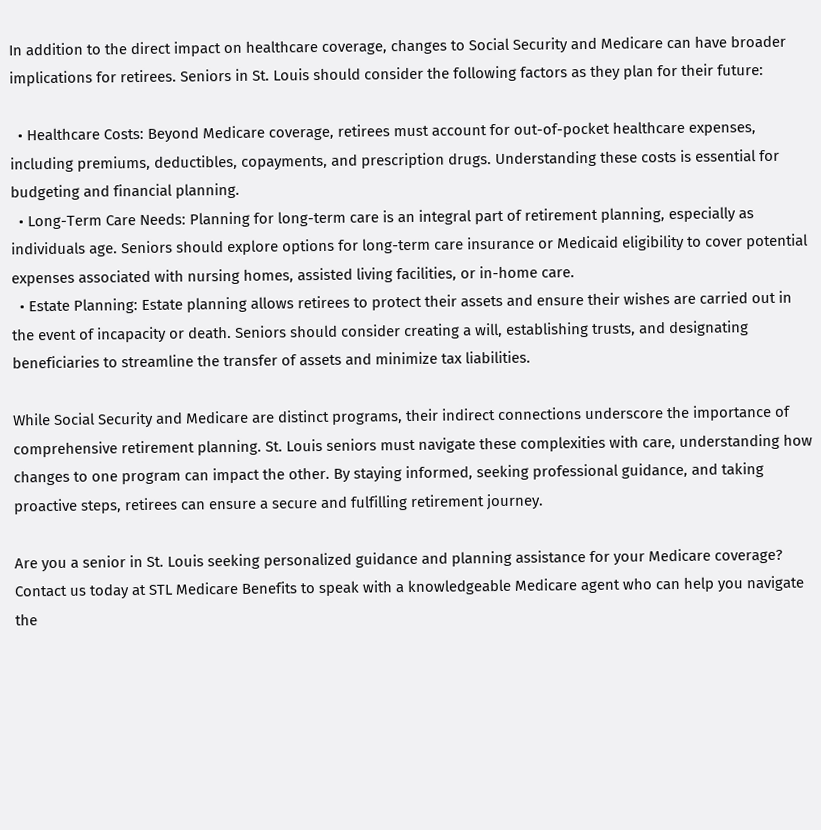In addition to the direct impact on healthcare coverage, changes to Social Security and Medicare can have broader implications for retirees. Seniors in St. Louis should consider the following factors as they plan for their future:

  • Healthcare Costs: Beyond Medicare coverage, retirees must account for out-of-pocket healthcare expenses, including premiums, deductibles, copayments, and prescription drugs. Understanding these costs is essential for budgeting and financial planning.
  • Long-Term Care Needs: Planning for long-term care is an integral part of retirement planning, especially as individuals age. Seniors should explore options for long-term care insurance or Medicaid eligibility to cover potential expenses associated with nursing homes, assisted living facilities, or in-home care.
  • Estate Planning: Estate planning allows retirees to protect their assets and ensure their wishes are carried out in the event of incapacity or death. Seniors should consider creating a will, establishing trusts, and designating beneficiaries to streamline the transfer of assets and minimize tax liabilities.

While Social Security and Medicare are distinct programs, their indirect connections underscore the importance of comprehensive retirement planning. St. Louis seniors must navigate these complexities with care, understanding how changes to one program can impact the other. By staying informed, seeking professional guidance, and taking proactive steps, retirees can ensure a secure and fulfilling retirement journey.

Are you a senior in St. Louis seeking personalized guidance and planning assistance for your Medicare coverage? Contact us today at STL Medicare Benefits to speak with a knowledgeable Medicare agent who can help you navigate the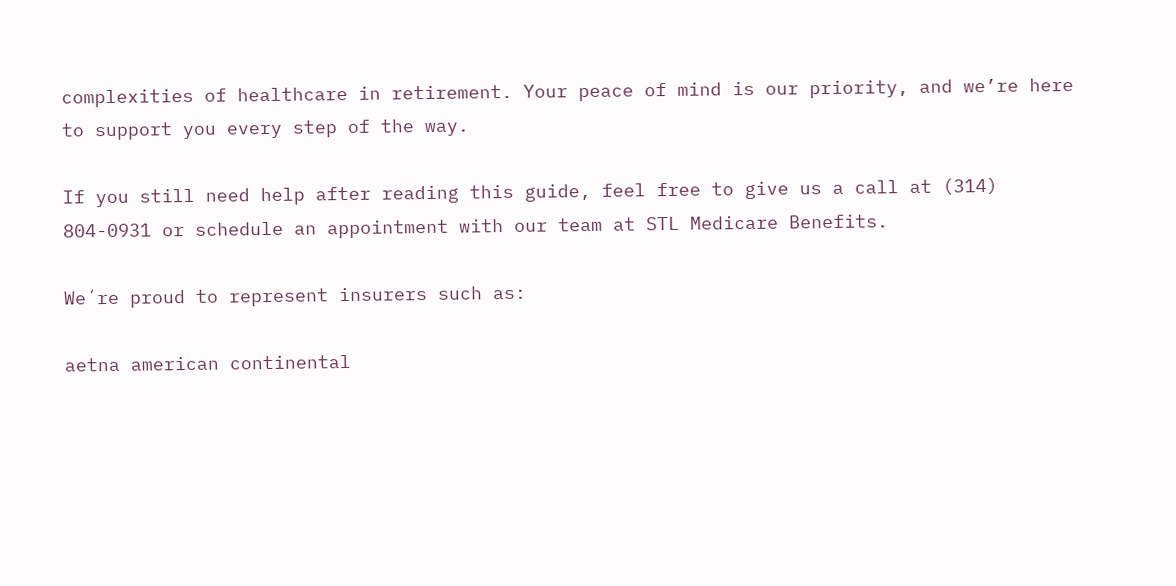complexities of healthcare in retirement. Your peace of mind is our priority, and we’re here to support you every step of the way.

If you still need help after reading this guide, feel free to give us a call at (314) 804-0931 or schedule an appointment with our team at STL Medicare Benefits.

We´re proud to represent insurers such as:

aetna american continental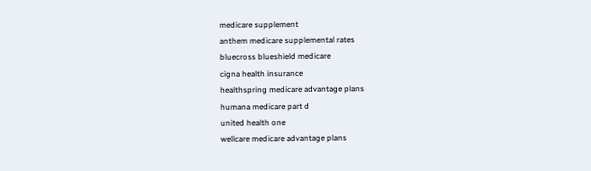medicare supplement
anthem medicare supplemental rates
bluecross blueshield medicare
cigna health insurance
healthspring medicare advantage plans
humana medicare part d
united health one
wellcare medicare advantage plans